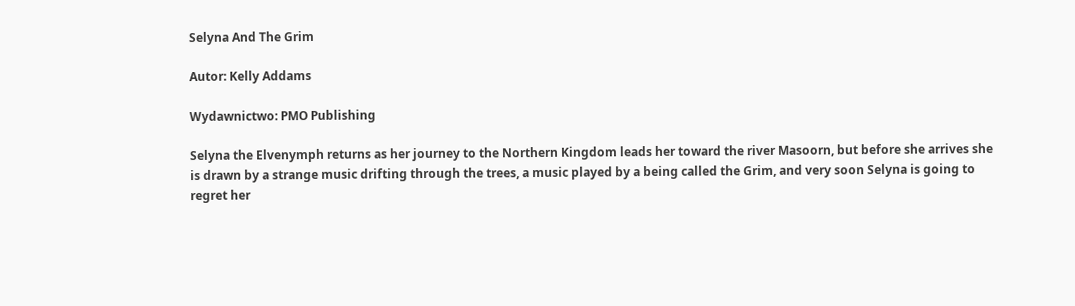Selyna And The Grim

Autor: Kelly Addams

Wydawnictwo: PMO Publishing

Selyna the Elvenymph returns as her journey to the Northern Kingdom leads her toward the river Masoorn, but before she arrives she is drawn by a strange music drifting through the trees, a music played by a being called the Grim, and very soon Selyna is going to regret her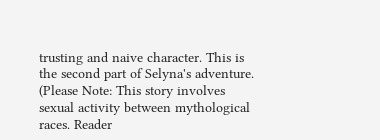trusting and naive character. This is the second part of Selyna's adventure. (Please Note: This story involves sexual activity between mythological races. Reader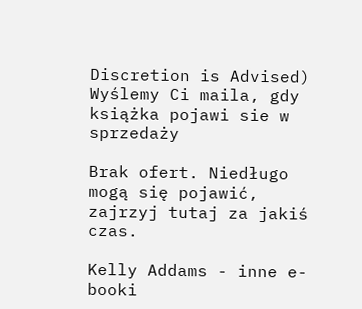Discretion is Advised)
Wyślemy Ci maila, gdy książka pojawi sie w sprzedaży

Brak ofert. Niedługo mogą się pojawić, zajrzyj tutaj za jakiś czas.

Kelly Addams - inne e-booki